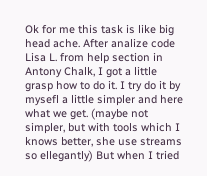Ok for me this task is like big head ache. After analize code Lisa L. from help section in Antony Chalk, I got a little grasp how to do it. I try do it by mysefl a little simpler and here what we get. (maybe not simpler, but with tools which I knows better, she use streams so ellegantly) But when I tried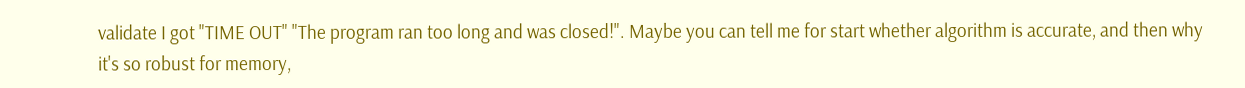validate I got "TIME OUT" "The program ran too long and was closed!". Maybe you can tell me for start whether algorithm is accurate, and then why it's so robust for memory,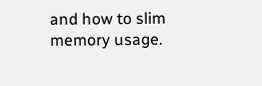and how to slim memory usage.